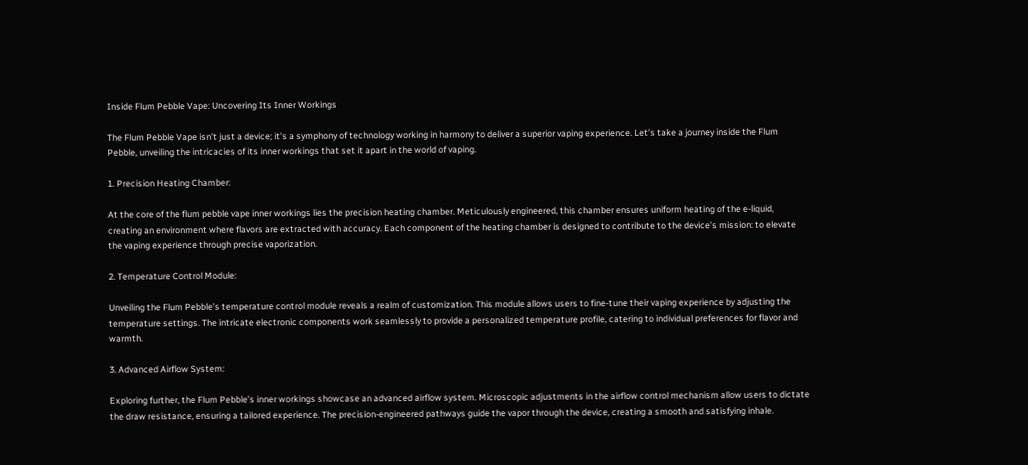Inside Flum Pebble Vape: Uncovering Its Inner Workings

The Flum Pebble Vape isn’t just a device; it’s a symphony of technology working in harmony to deliver a superior vaping experience. Let’s take a journey inside the Flum Pebble, unveiling the intricacies of its inner workings that set it apart in the world of vaping.

1. Precision Heating Chamber:

At the core of the flum pebble vape inner workings lies the precision heating chamber. Meticulously engineered, this chamber ensures uniform heating of the e-liquid, creating an environment where flavors are extracted with accuracy. Each component of the heating chamber is designed to contribute to the device’s mission: to elevate the vaping experience through precise vaporization.

2. Temperature Control Module:

Unveiling the Flum Pebble’s temperature control module reveals a realm of customization. This module allows users to fine-tune their vaping experience by adjusting the temperature settings. The intricate electronic components work seamlessly to provide a personalized temperature profile, catering to individual preferences for flavor and warmth.

3. Advanced Airflow System:

Exploring further, the Flum Pebble’s inner workings showcase an advanced airflow system. Microscopic adjustments in the airflow control mechanism allow users to dictate the draw resistance, ensuring a tailored experience. The precision-engineered pathways guide the vapor through the device, creating a smooth and satisfying inhale.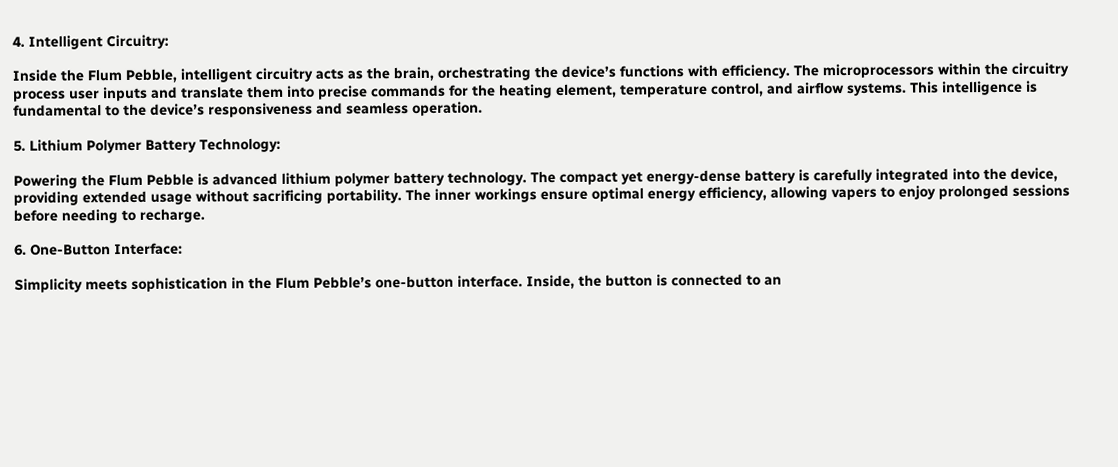4. Intelligent Circuitry:

Inside the Flum Pebble, intelligent circuitry acts as the brain, orchestrating the device’s functions with efficiency. The microprocessors within the circuitry process user inputs and translate them into precise commands for the heating element, temperature control, and airflow systems. This intelligence is fundamental to the device’s responsiveness and seamless operation.

5. Lithium Polymer Battery Technology:

Powering the Flum Pebble is advanced lithium polymer battery technology. The compact yet energy-dense battery is carefully integrated into the device, providing extended usage without sacrificing portability. The inner workings ensure optimal energy efficiency, allowing vapers to enjoy prolonged sessions before needing to recharge.

6. One-Button Interface:

Simplicity meets sophistication in the Flum Pebble’s one-button interface. Inside, the button is connected to an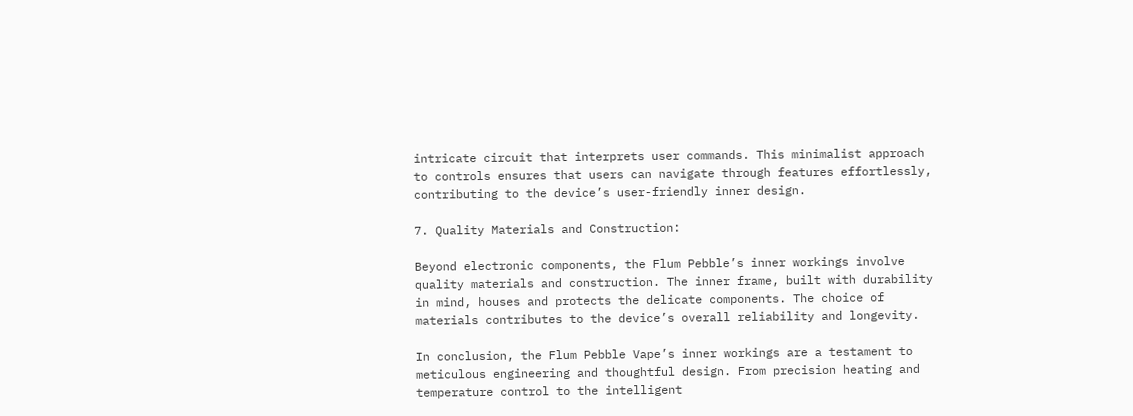intricate circuit that interprets user commands. This minimalist approach to controls ensures that users can navigate through features effortlessly, contributing to the device’s user-friendly inner design.

7. Quality Materials and Construction:

Beyond electronic components, the Flum Pebble’s inner workings involve quality materials and construction. The inner frame, built with durability in mind, houses and protects the delicate components. The choice of materials contributes to the device’s overall reliability and longevity.

In conclusion, the Flum Pebble Vape’s inner workings are a testament to meticulous engineering and thoughtful design. From precision heating and temperature control to the intelligent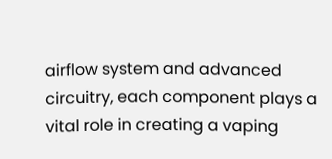airflow system and advanced circuitry, each component plays a vital role in creating a vaping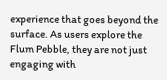experience that goes beyond the surface. As users explore the Flum Pebble, they are not just engaging with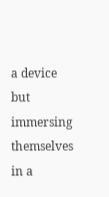a device but immersing themselves in a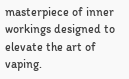masterpiece of inner workings designed to elevate the art of vaping.